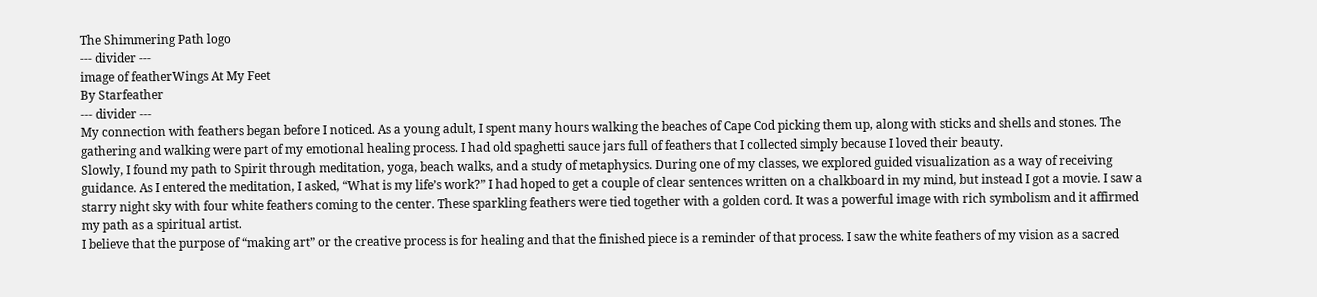The Shimmering Path logo
--- divider ---
image of featherWings At My Feet
By Starfeather
--- divider ---
My connection with feathers began before I noticed. As a young adult, I spent many hours walking the beaches of Cape Cod picking them up, along with sticks and shells and stones. The gathering and walking were part of my emotional healing process. I had old spaghetti sauce jars full of feathers that I collected simply because I loved their beauty.
Slowly, I found my path to Spirit through meditation, yoga, beach walks, and a study of metaphysics. During one of my classes, we explored guided visualization as a way of receiving guidance. As I entered the meditation, I asked, “What is my life’s work?” I had hoped to get a couple of clear sentences written on a chalkboard in my mind, but instead I got a movie. I saw a starry night sky with four white feathers coming to the center. These sparkling feathers were tied together with a golden cord. It was a powerful image with rich symbolism and it affirmed my path as a spiritual artist.
I believe that the purpose of “making art” or the creative process is for healing and that the finished piece is a reminder of that process. I saw the white feathers of my vision as a sacred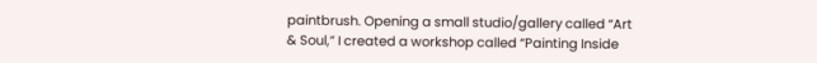paintbrush. Opening a small studio/gallery called “Art & Soul,” I created a workshop called “Painting Inside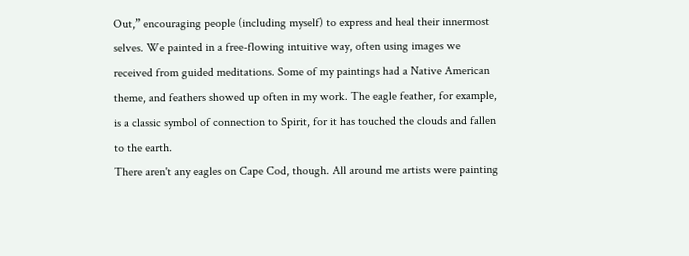Out,” encouraging people (including myself) to express and heal their innermost selves. We painted in a free-flowing intuitive way, often using images we received from guided meditations. Some of my paintings had a Native American theme, and feathers showed up often in my work. The eagle feather, for example, is a classic symbol of connection to Spirit, for it has touched the clouds and fallen to the earth.
There aren't any eagles on Cape Cod, though. All around me artists were painting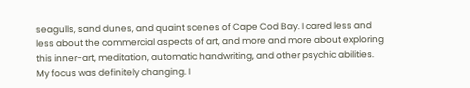seagulls, sand dunes, and quaint scenes of Cape Cod Bay. I cared less and less about the commercial aspects of art, and more and more about exploring this inner-art, meditation, automatic handwriting, and other psychic abilities. My focus was definitely changing. I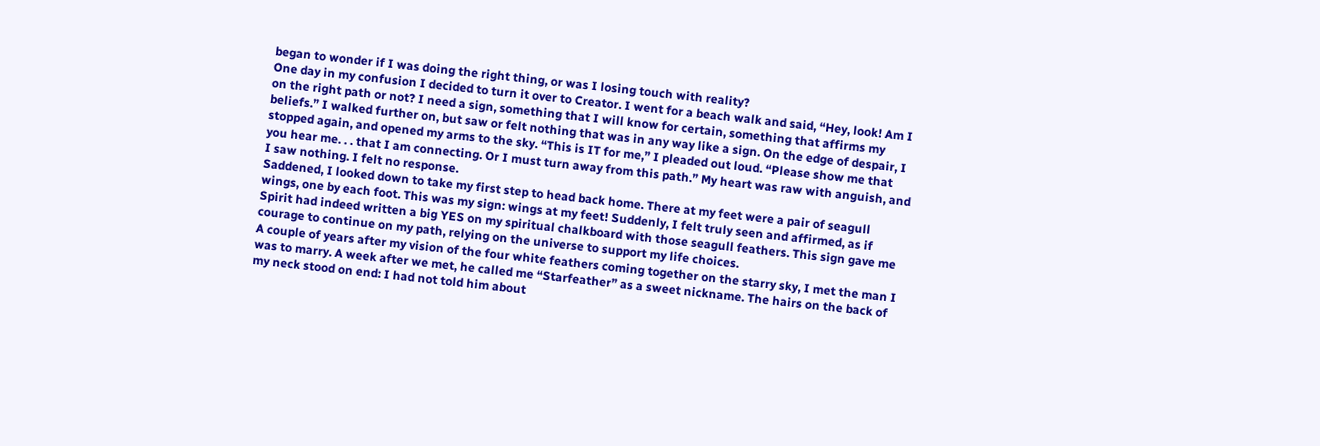began to wonder if I was doing the right thing, or was I losing touch with reality?
One day in my confusion I decided to turn it over to Creator. I went for a beach walk and said, “Hey, look! Am I on the right path or not? I need a sign, something that I will know for certain, something that affirms my beliefs.” I walked further on, but saw or felt nothing that was in any way like a sign. On the edge of despair, I stopped again, and opened my arms to the sky. “This is IT for me,” I pleaded out loud. “Please show me that you hear me. . . that I am connecting. Or I must turn away from this path.” My heart was raw with anguish, and I saw nothing. I felt no response.
Saddened, I looked down to take my first step to head back home. There at my feet were a pair of seagull wings, one by each foot. This was my sign: wings at my feet! Suddenly, I felt truly seen and affirmed, as if Spirit had indeed written a big YES on my spiritual chalkboard with those seagull feathers. This sign gave me courage to continue on my path, relying on the universe to support my life choices.
A couple of years after my vision of the four white feathers coming together on the starry sky, I met the man I was to marry. A week after we met, he called me “Starfeather” as a sweet nickname. The hairs on the back of my neck stood on end: I had not told him about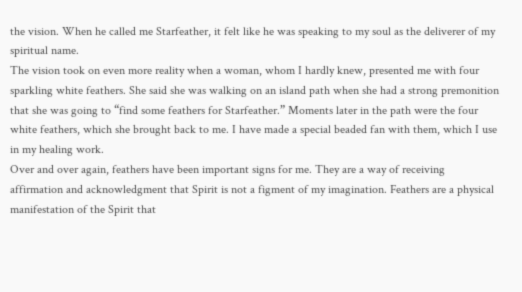the vision. When he called me Starfeather, it felt like he was speaking to my soul as the deliverer of my spiritual name.
The vision took on even more reality when a woman, whom I hardly knew, presented me with four sparkling white feathers. She said she was walking on an island path when she had a strong premonition that she was going to “find some feathers for Starfeather.” Moments later in the path were the four white feathers, which she brought back to me. I have made a special beaded fan with them, which I use in my healing work.
Over and over again, feathers have been important signs for me. They are a way of receiving affirmation and acknowledgment that Spirit is not a figment of my imagination. Feathers are a physical manifestation of the Spirit that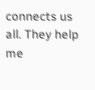connects us all. They help me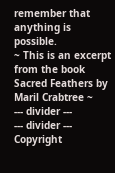remember that anything is possible.
~ This is an excerpt from the book Sacred Feathers by Maril Crabtree ~
--- divider ---
--- divider ---
Copyright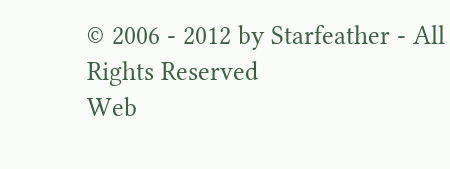© 2006 - 2012 by Starfeather - All Rights Reserved
Web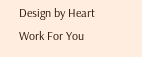Design by Heart Work For You